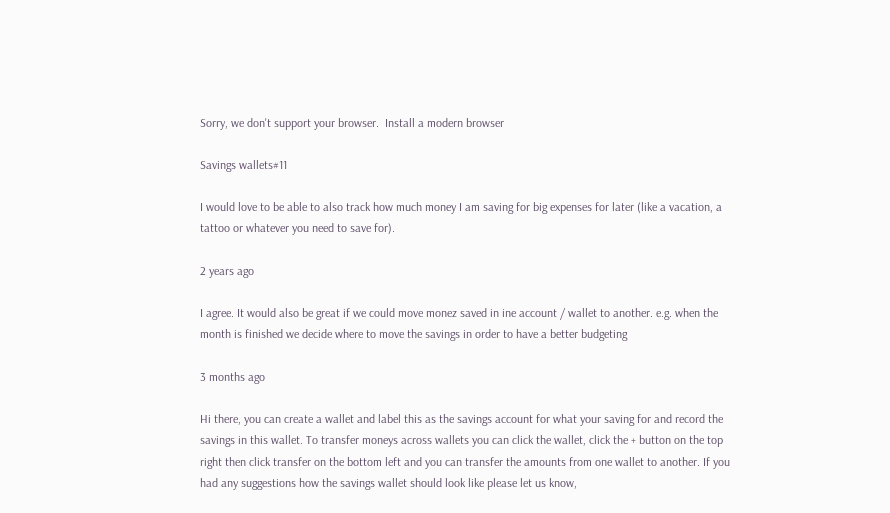Sorry, we don't support your browser.  Install a modern browser

Savings wallets#11

I would love to be able to also track how much money I am saving for big expenses for later (like a vacation, a tattoo or whatever you need to save for).

2 years ago

I agree. It would also be great if we could move monez saved in ine account / wallet to another. e.g. when the month is finished we decide where to move the savings in order to have a better budgeting

3 months ago

Hi there, you can create a wallet and label this as the savings account for what your saving for and record the savings in this wallet. To transfer moneys across wallets you can click the wallet, click the + button on the top right then click transfer on the bottom left and you can transfer the amounts from one wallet to another. If you had any suggestions how the savings wallet should look like please let us know,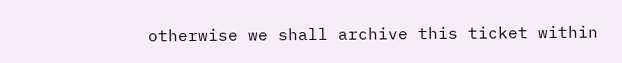otherwise we shall archive this ticket within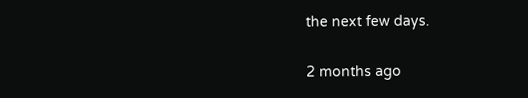the next few days.

2 months ago